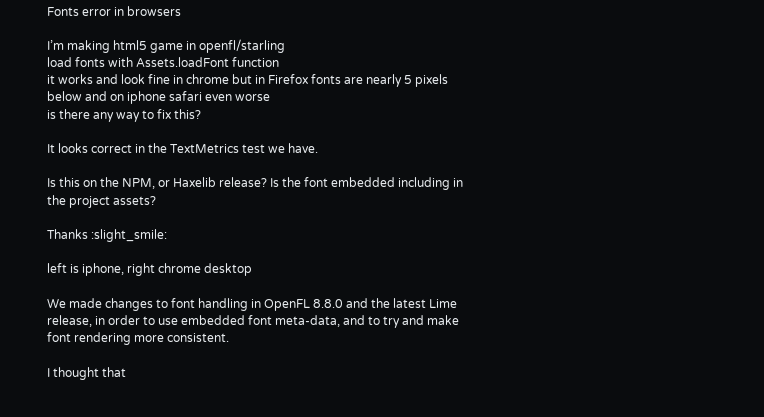Fonts error in browsers

I’m making html5 game in openfl/starling
load fonts with Assets.loadFont function
it works and look fine in chrome but in Firefox fonts are nearly 5 pixels below and on iphone safari even worse
is there any way to fix this?

It looks correct in the TextMetrics test we have.

Is this on the NPM, or Haxelib release? Is the font embedded including in the project assets?

Thanks :slight_smile:

left is iphone, right chrome desktop

We made changes to font handling in OpenFL 8.8.0 and the latest Lime release, in order to use embedded font meta-data, and to try and make font rendering more consistent.

I thought that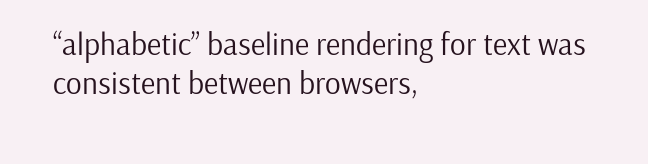“alphabetic” baseline rendering for text was consistent between browsers,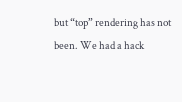but “top” rendering has not been. We had a hack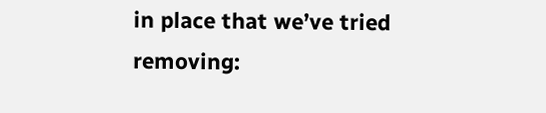in place that we’ve tried removing: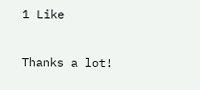1 Like

Thanks a lot!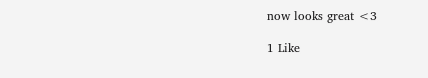now looks great <3

1 Like